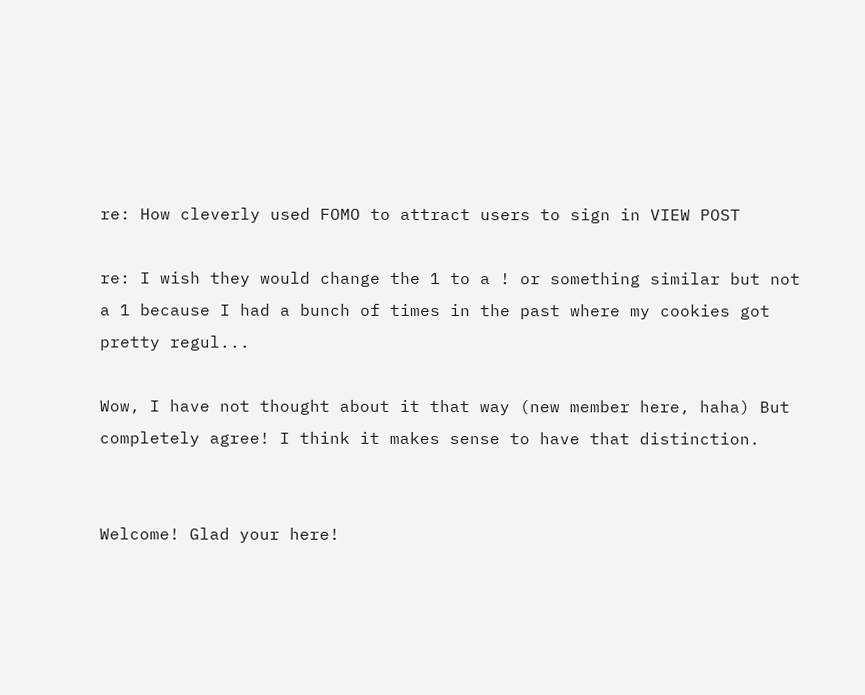re: How cleverly used FOMO to attract users to sign in VIEW POST

re: I wish they would change the 1 to a ! or something similar but not a 1 because I had a bunch of times in the past where my cookies got pretty regul...

Wow, I have not thought about it that way (new member here, haha) But completely agree! I think it makes sense to have that distinction.


Welcome! Glad your here!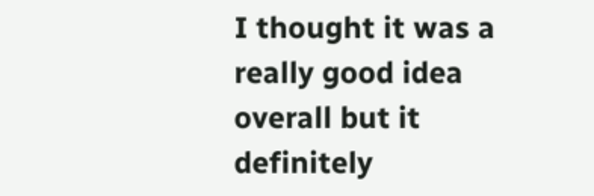I thought it was a really good idea overall but it definitely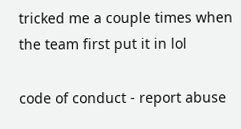tricked me a couple times when the team first put it in lol

code of conduct - report abuse